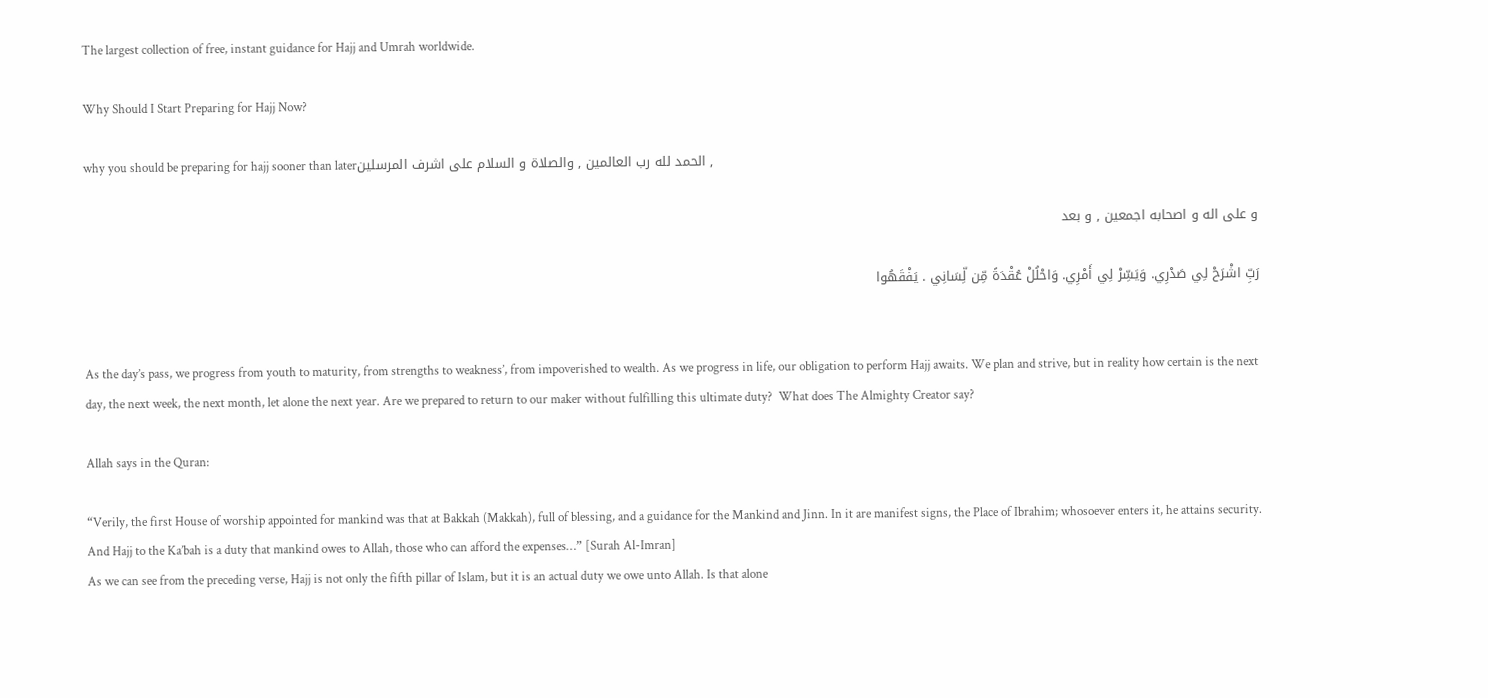The largest collection of free, instant guidance for Hajj and Umrah worldwide.

Why Should I Start Preparing for Hajj Now?

why you should be preparing for hajj sooner than laterالحمد لله رب العالمين , والصلاة و السلام على اشرف المرسلين ,

و على اله و اصحابه اجمعين , و بعد

رَبِّ اشْرَحْ لِي صَدْرِي. وَيَسِّرْ لِي أَمْرِي. وَاحْلُلْ عُقْدَةً مِّن لِّسَانِي . يَفْقَهُوا


As the day’s pass, we progress from youth to maturity, from strengths to weakness’, from impoverished to wealth. As we progress in life, our obligation to perform Hajj awaits. We plan and strive, but in reality how certain is the next day, the next week, the next month, let alone the next year. Are we prepared to return to our maker without fulfilling this ultimate duty?  What does The Almighty Creator say?

Allah says in the Quran:

“Verily, the first House of worship appointed for mankind was that at Bakkah (Makkah), full of blessing, and a guidance for the Mankind and Jinn. In it are manifest signs, the Place of Ibrahim; whosoever enters it, he attains security. And Hajj to the Ka’bah is a duty that mankind owes to Allah, those who can afford the expenses…” [Surah Al-Imran]
As we can see from the preceding verse, Hajj is not only the fifth pillar of Islam, but it is an actual duty we owe unto Allah. Is that alone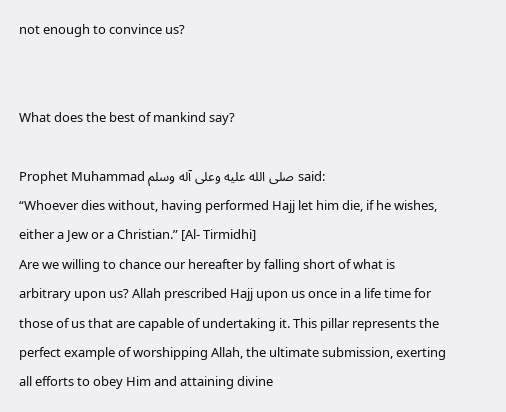not enough to convince us?


What does the best of mankind say?

Prophet Muhammad صلى الله عليه وعلى آله وسلم said:
“Whoever dies without, having performed Hajj let him die, if he wishes, either a Jew or a Christian.” [Al- Tirmidhi]
Are we willing to chance our hereafter by falling short of what is arbitrary upon us? Allah prescribed Hajj upon us once in a life time for those of us that are capable of undertaking it. This pillar represents the perfect example of worshipping Allah, the ultimate submission, exerting all efforts to obey Him and attaining divine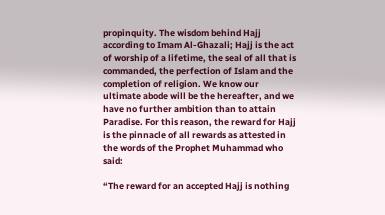propinquity. The wisdom behind Hajj according to Imam Al-Ghazali; Hajj is the act of worship of a lifetime, the seal of all that is commanded, the perfection of Islam and the completion of religion. We know our ultimate abode will be the hereafter, and we have no further ambition than to attain Paradise. For this reason, the reward for Hajj is the pinnacle of all rewards as attested in the words of the Prophet Muhammad who said:

“The reward for an accepted Hajj is nothing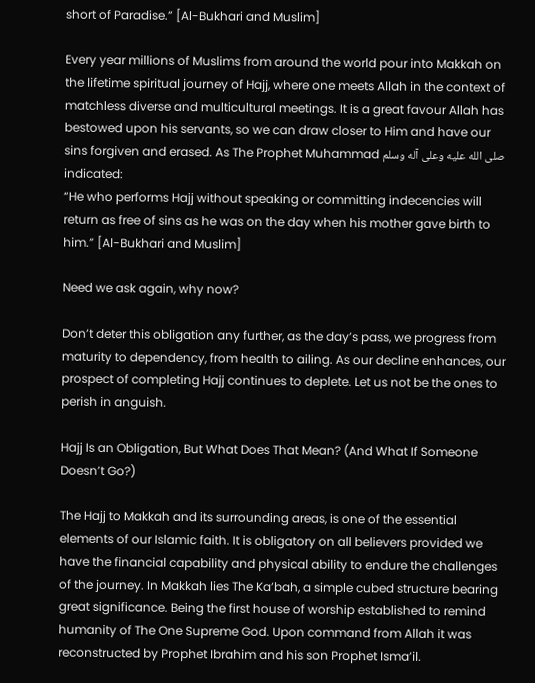short of Paradise.” [Al-Bukhari and Muslim]

Every year millions of Muslims from around the world pour into Makkah on the lifetime spiritual journey of Hajj, where one meets Allah in the context of matchless diverse and multicultural meetings. It is a great favour Allah has bestowed upon his servants, so we can draw closer to Him and have our sins forgiven and erased. As The Prophet Muhammad صلى الله عليه وعلى آله وسلم indicated:
“He who performs Hajj without speaking or committing indecencies will return as free of sins as he was on the day when his mother gave birth to him.” [Al-Bukhari and Muslim]

Need we ask again, why now?

Don’t deter this obligation any further, as the day’s pass, we progress from maturity to dependency, from health to ailing. As our decline enhances, our prospect of completing Hajj continues to deplete. Let us not be the ones to perish in anguish.

Hajj Is an Obligation, But What Does That Mean? (And What If Someone Doesn’t Go?)

The Hajj to Makkah and its surrounding areas, is one of the essential elements of our Islamic faith. It is obligatory on all believers provided we have the financial capability and physical ability to endure the challenges of the journey. In Makkah lies The Ka’bah, a simple cubed structure bearing great significance. Being the first house of worship established to remind humanity of The One Supreme God. Upon command from Allah it was reconstructed by Prophet Ibrahim and his son Prophet Isma’il.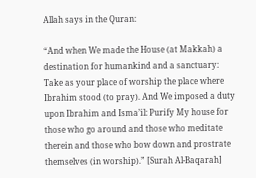Allah says in the Quran:

“And when We made the House (at Makkah) a destination for humankind and a sanctuary: Take as your place of worship the place where Ibrahim stood (to pray). And We imposed a duty upon Ibrahim and Isma’il: Purify My house for those who go around and those who meditate therein and those who bow down and prostrate themselves (in worship).” [Surah Al-Baqarah]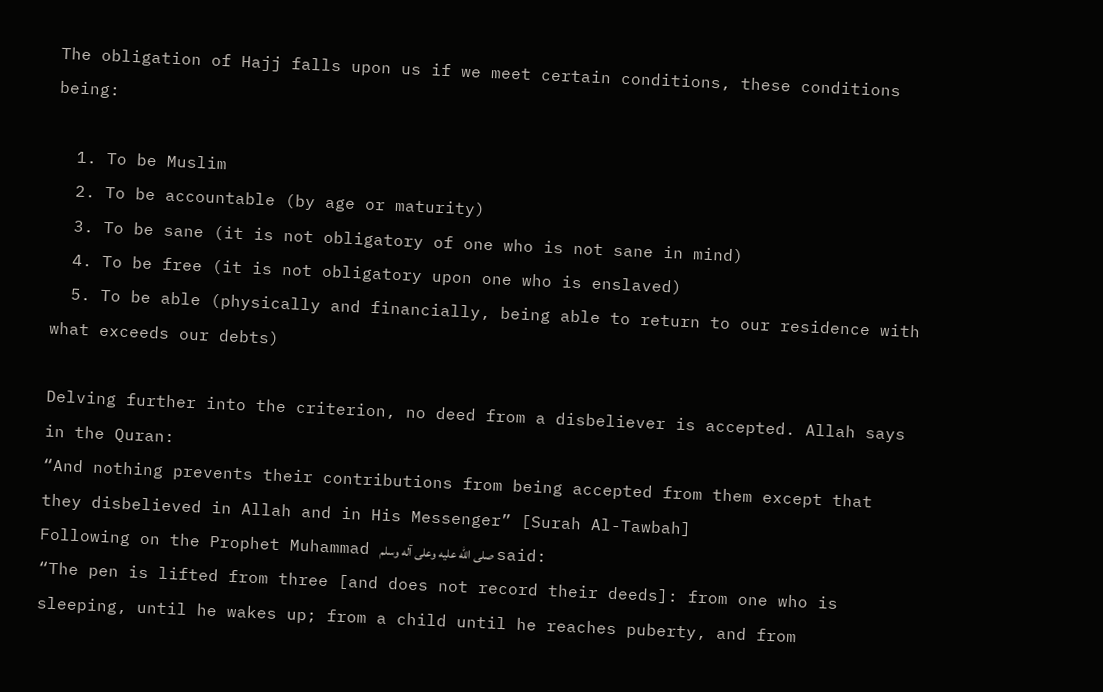The obligation of Hajj falls upon us if we meet certain conditions, these conditions being:

  1. To be Muslim
  2. To be accountable (by age or maturity)
  3. To be sane (it is not obligatory of one who is not sane in mind)
  4. To be free (it is not obligatory upon one who is enslaved)
  5. To be able (physically and financially, being able to return to our residence with what exceeds our debts)

Delving further into the criterion, no deed from a disbeliever is accepted. Allah says in the Quran:
“And nothing prevents their contributions from being accepted from them except that they disbelieved in Allah and in His Messenger” [Surah Al-Tawbah]
Following on the Prophet Muhammad صلى الله عليه وعلى آله وسلم said:
“The pen is lifted from three [and does not record their deeds]: from one who is sleeping, until he wakes up; from a child until he reaches puberty, and from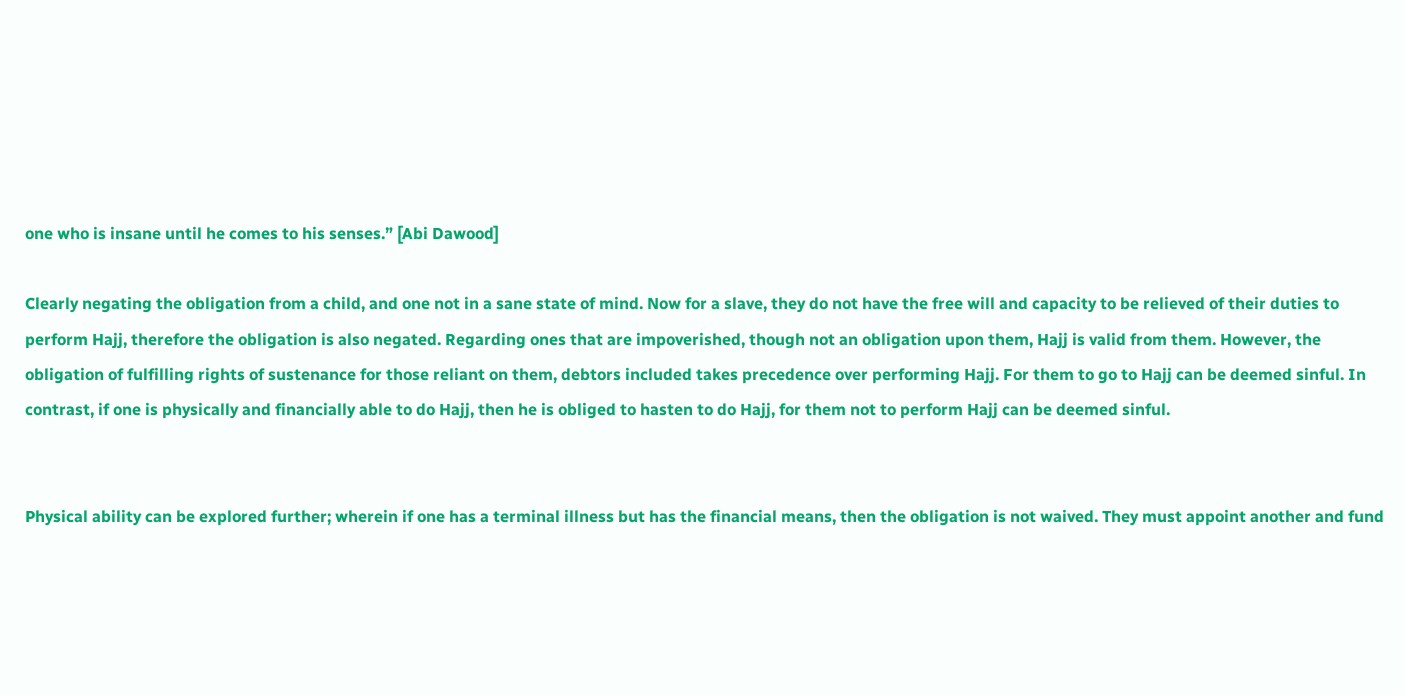one who is insane until he comes to his senses.” [Abi Dawood]

Clearly negating the obligation from a child, and one not in a sane state of mind. Now for a slave, they do not have the free will and capacity to be relieved of their duties to perform Hajj, therefore the obligation is also negated. Regarding ones that are impoverished, though not an obligation upon them, Hajj is valid from them. However, the obligation of fulfilling rights of sustenance for those reliant on them, debtors included takes precedence over performing Hajj. For them to go to Hajj can be deemed sinful. In contrast, if one is physically and financially able to do Hajj, then he is obliged to hasten to do Hajj, for them not to perform Hajj can be deemed sinful.


Physical ability can be explored further; wherein if one has a terminal illness but has the financial means, then the obligation is not waived. They must appoint another and fund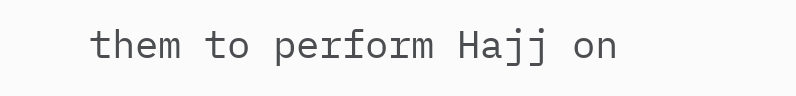them to perform Hajj on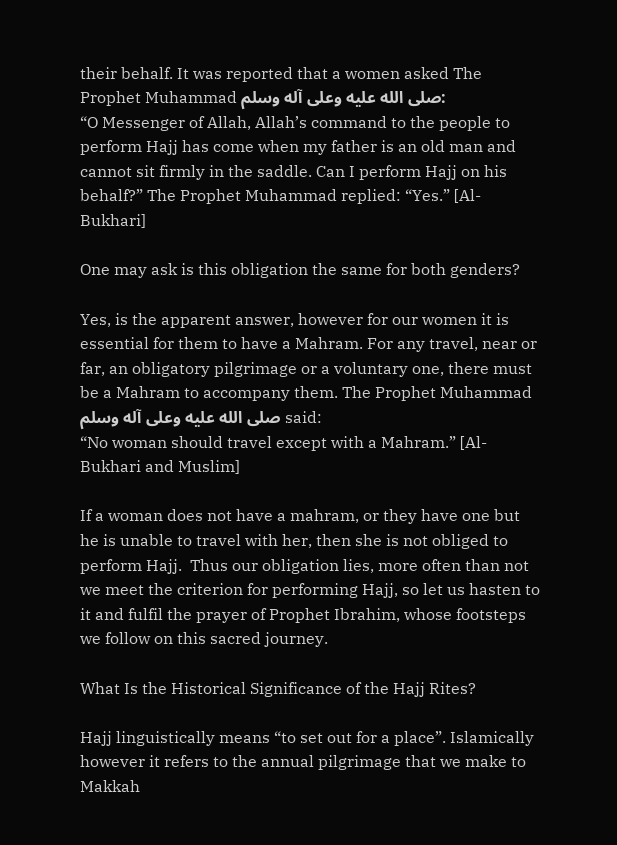their behalf. It was reported that a women asked The Prophet Muhammad صلى الله عليه وعلى آله وسلم:
“O Messenger of Allah, Allah’s command to the people to perform Hajj has come when my father is an old man and cannot sit firmly in the saddle. Can I perform Hajj on his behalf?” The Prophet Muhammad replied: “Yes.” [Al-Bukhari]

One may ask is this obligation the same for both genders?

Yes, is the apparent answer, however for our women it is essential for them to have a Mahram. For any travel, near or far, an obligatory pilgrimage or a voluntary one, there must be a Mahram to accompany them. The Prophet Muhammad صلى الله عليه وعلى آله وسلم said:
“No woman should travel except with a Mahram.” [Al-Bukhari and Muslim]

If a woman does not have a mahram, or they have one but he is unable to travel with her, then she is not obliged to perform Hajj.  Thus our obligation lies, more often than not we meet the criterion for performing Hajj, so let us hasten to it and fulfil the prayer of Prophet Ibrahim, whose footsteps we follow on this sacred journey.

What Is the Historical Significance of the Hajj Rites?

Hajj linguistically means “to set out for a place”. Islamically however it refers to the annual pilgrimage that we make to Makkah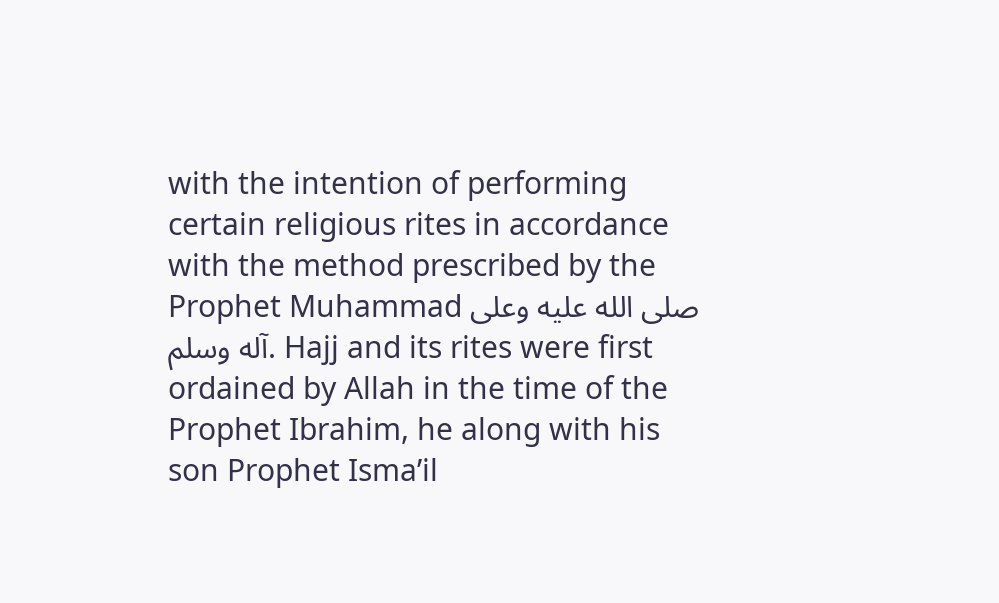with the intention of performing certain religious rites in accordance with the method prescribed by the Prophet Muhammad صلى الله عليه وعلى آله وسلم. Hajj and its rites were first ordained by Allah in the time of the Prophet Ibrahim, he along with his son Prophet Isma’il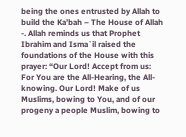being the ones entrusted by Allah to build the Ka’bah – The House of Allah -. Allah reminds us that Prophet Ibrahim and Isma`il raised the foundations of the House with this prayer: “Our Lord! Accept from us: For You are the All-Hearing, the All-knowing. Our Lord! Make of us Muslims, bowing to You, and of our progeny a people Muslim, bowing to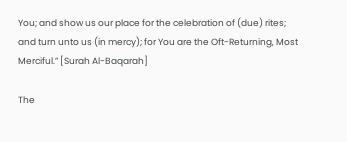You; and show us our place for the celebration of (due) rites; and turn unto us (in mercy); for You are the Oft-Returning, Most Merciful.” [Surah Al-Baqarah]

The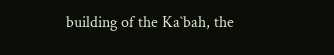building of the Ka`bah, the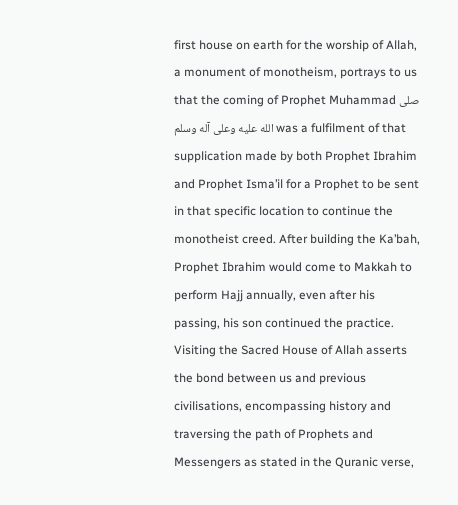first house on earth for the worship of Allah, a monument of monotheism, portrays to us that the coming of Prophet Muhammad صلى الله عليه وعلى آله وسلم was a fulfilment of that supplication made by both Prophet Ibrahim and Prophet Isma’il for a Prophet to be sent in that specific location to continue the monotheist creed. After building the Ka’bah, Prophet Ibrahim would come to Makkah to perform Hajj annually, even after his passing, his son continued the practice. Visiting the Sacred House of Allah asserts the bond between us and previous civilisations, encompassing history and traversing the path of Prophets and Messengers as stated in the Quranic verse,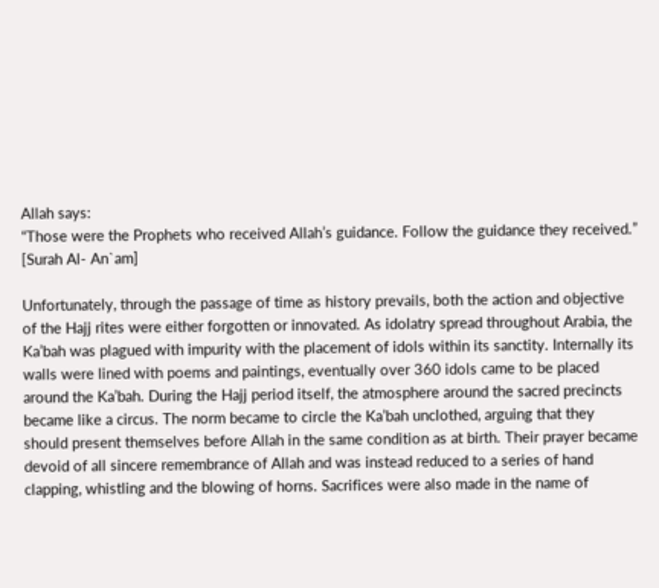Allah says:
“Those were the Prophets who received Allah’s guidance. Follow the guidance they received.” [Surah Al- An`am]

Unfortunately, through the passage of time as history prevails, both the action and objective of the Hajj rites were either forgotten or innovated. As idolatry spread throughout Arabia, the Ka’bah was plagued with impurity with the placement of idols within its sanctity. Internally its walls were lined with poems and paintings, eventually over 360 idols came to be placed around the Ka’bah. During the Hajj period itself, the atmosphere around the sacred precincts became like a circus. The norm became to circle the Ka’bah unclothed, arguing that they should present themselves before Allah in the same condition as at birth. Their prayer became devoid of all sincere remembrance of Allah and was instead reduced to a series of hand clapping, whistling and the blowing of horns. Sacrifices were also made in the name of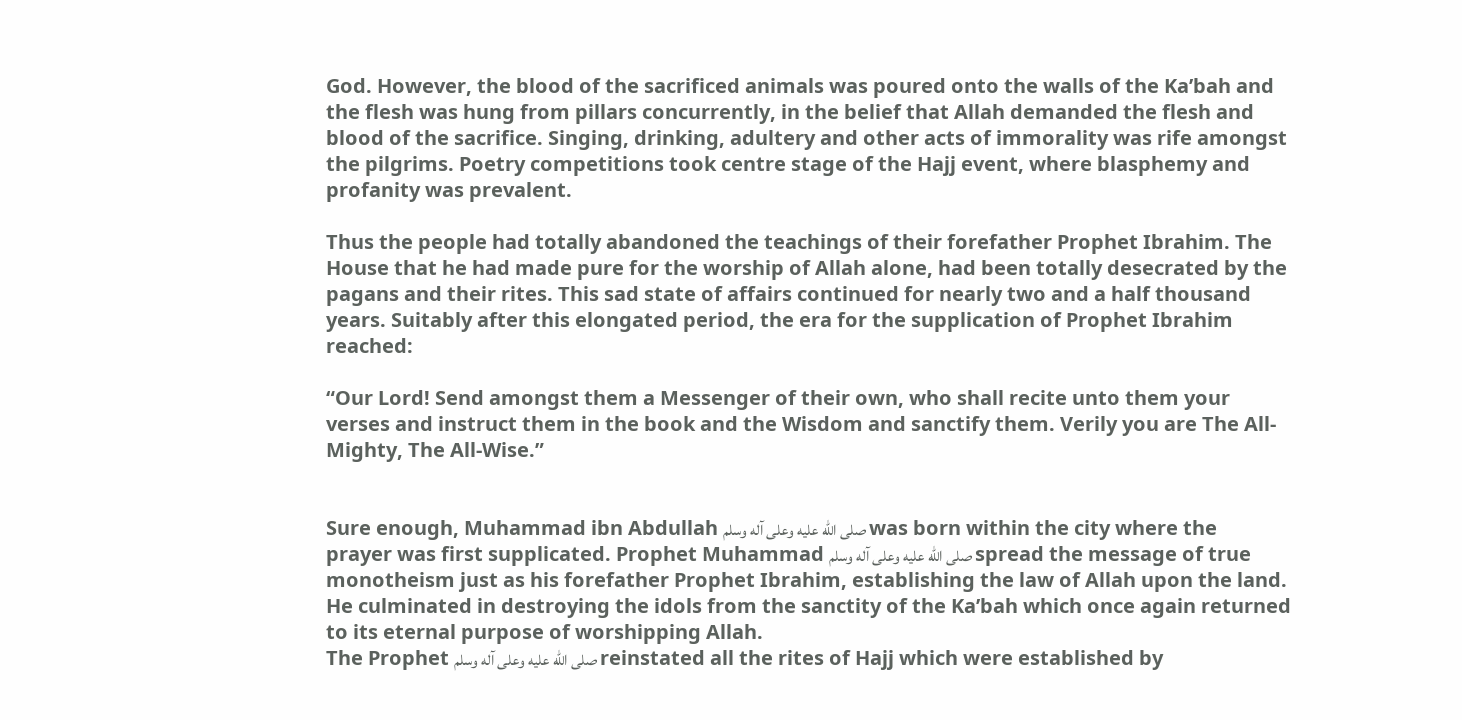God. However, the blood of the sacrificed animals was poured onto the walls of the Ka’bah and the flesh was hung from pillars concurrently, in the belief that Allah demanded the flesh and blood of the sacrifice. Singing, drinking, adultery and other acts of immorality was rife amongst the pilgrims. Poetry competitions took centre stage of the Hajj event, where blasphemy and profanity was prevalent.

Thus the people had totally abandoned the teachings of their forefather Prophet Ibrahim. The House that he had made pure for the worship of Allah alone, had been totally desecrated by the pagans and their rites. This sad state of affairs continued for nearly two and a half thousand years. Suitably after this elongated period, the era for the supplication of Prophet Ibrahim reached:

“Our Lord! Send amongst them a Messenger of their own, who shall recite unto them your verses and instruct them in the book and the Wisdom and sanctify them. Verily you are The All-Mighty, The All-Wise.”


Sure enough, Muhammad ibn Abdullah صلى الله عليه وعلى آله وسلم was born within the city where the prayer was first supplicated. Prophet Muhammad صلى الله عليه وعلى آله وسلم spread the message of true monotheism just as his forefather Prophet Ibrahim, establishing the law of Allah upon the land. He culminated in destroying the idols from the sanctity of the Ka’bah which once again returned to its eternal purpose of worshipping Allah.
The Prophet صلى الله عليه وعلى آله وسلم reinstated all the rites of Hajj which were established by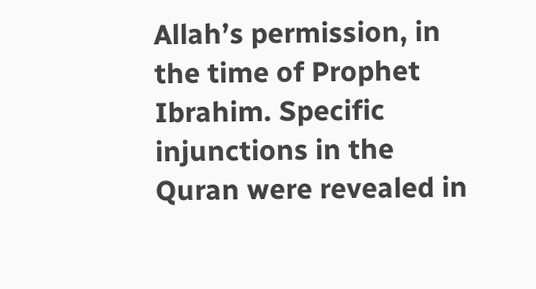Allah’s permission, in the time of Prophet Ibrahim. Specific injunctions in the Quran were revealed in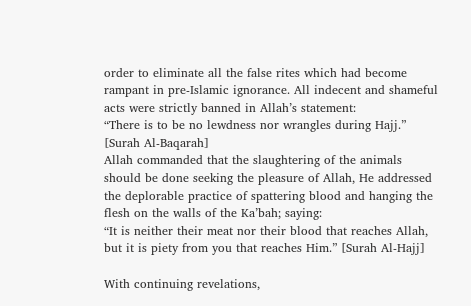order to eliminate all the false rites which had become rampant in pre-Islamic ignorance. All indecent and shameful acts were strictly banned in Allah’s statement:
“There is to be no lewdness nor wrangles during Hajj.” [Surah Al-Baqarah]
Allah commanded that the slaughtering of the animals should be done seeking the pleasure of Allah, He addressed the deplorable practice of spattering blood and hanging the flesh on the walls of the Ka’bah; saying:
“It is neither their meat nor their blood that reaches Allah, but it is piety from you that reaches Him.” [Surah Al-Hajj]

With continuing revelations,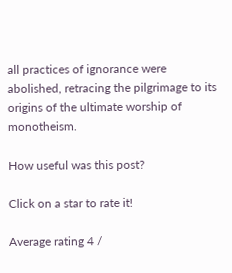all practices of ignorance were abolished, retracing the pilgrimage to its origins of the ultimate worship of monotheism.

How useful was this post?

Click on a star to rate it!

Average rating 4 /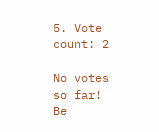5. Vote count: 2

No votes so far! Be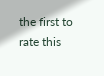the first to rate this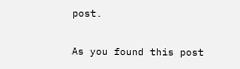post.

As you found this post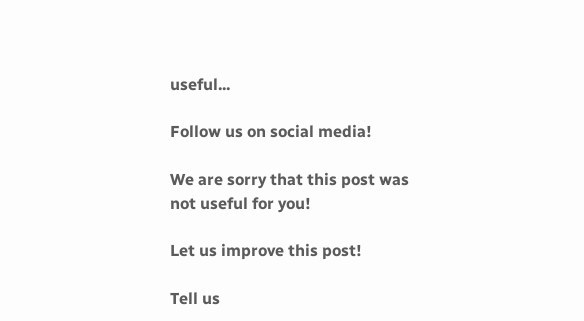useful...

Follow us on social media!

We are sorry that this post was not useful for you!

Let us improve this post!

Tell us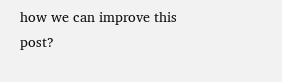how we can improve this post?